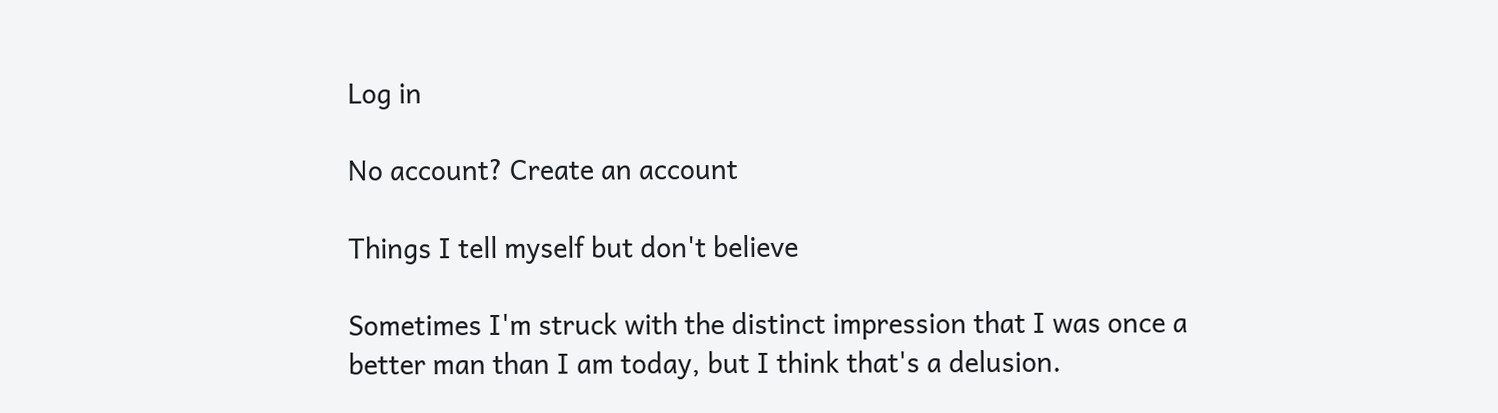Log in

No account? Create an account

Things I tell myself but don't believe

Sometimes I'm struck with the distinct impression that I was once a better man than I am today, but I think that's a delusion.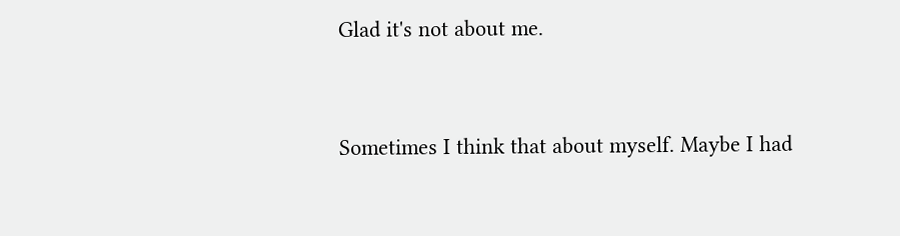Glad it's not about me.


Sometimes I think that about myself. Maybe I had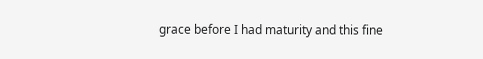grace before I had maturity and this fine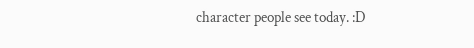character people see today. :D